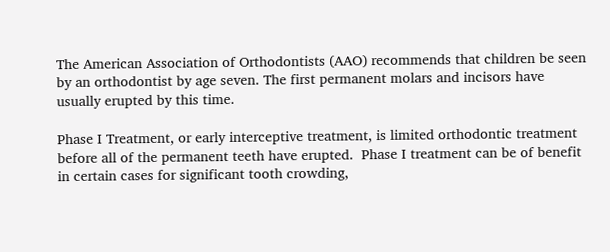The American Association of Orthodontists (AAO) recommends that children be seen by an orthodontist by age seven. The first permanent molars and incisors have usually erupted by this time.

Phase I Treatment, or early interceptive treatment, is limited orthodontic treatment before all of the permanent teeth have erupted.  Phase I treatment can be of benefit in certain cases for significant tooth crowding,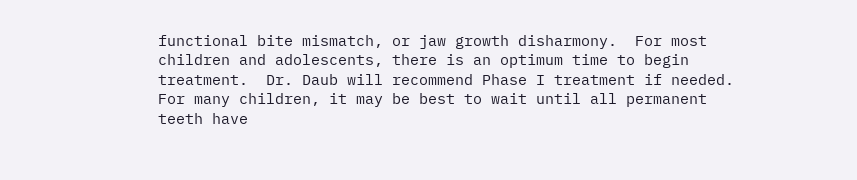functional bite mismatch, or jaw growth disharmony.  For most children and adolescents, there is an optimum time to begin treatment.  Dr. Daub will recommend Phase I treatment if needed.  For many children, it may be best to wait until all permanent teeth have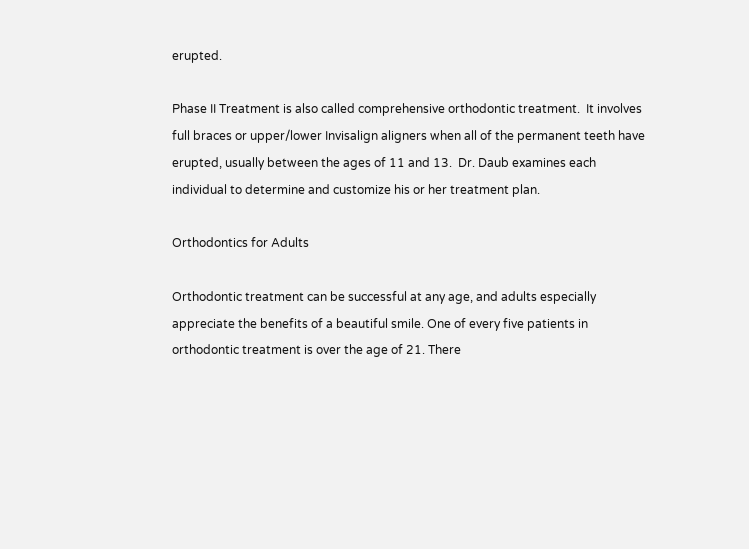erupted.

Phase II Treatment is also called comprehensive orthodontic treatment.  It involves full braces or upper/lower Invisalign aligners when all of the permanent teeth have erupted, usually between the ages of 11 and 13.  Dr. Daub examines each individual to determine and customize his or her treatment plan.

Orthodontics for Adults

Orthodontic treatment can be successful at any age, and adults especially appreciate the benefits of a beautiful smile. One of every five patients in orthodontic treatment is over the age of 21. There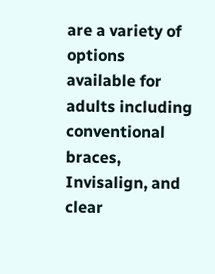are a variety of options available for adults including conventional braces, Invisalign, and clear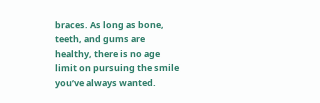braces. As long as bone, teeth, and gums are healthy, there is no age limit on pursuing the smile you’ve always wanted.